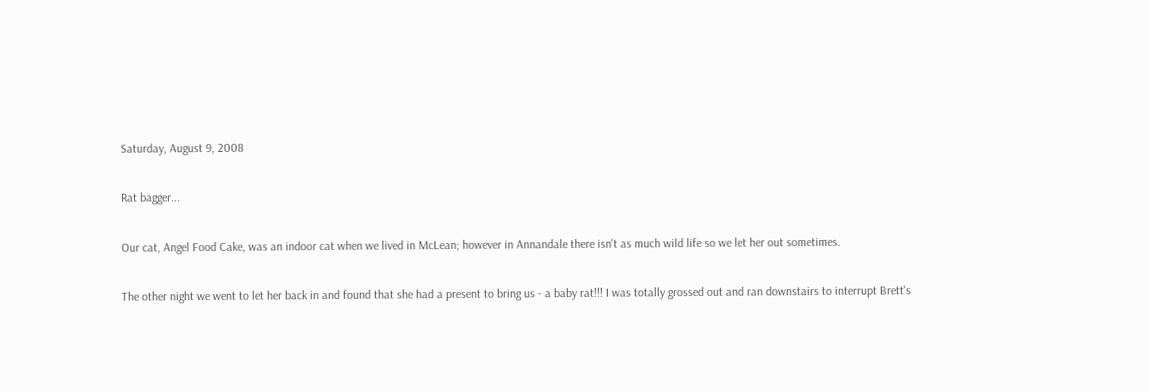Saturday, August 9, 2008

Rat bagger...

Our cat, Angel Food Cake, was an indoor cat when we lived in McLean; however in Annandale there isn't as much wild life so we let her out sometimes.

The other night we went to let her back in and found that she had a present to bring us - a baby rat!!! I was totally grossed out and ran downstairs to interrupt Brett's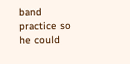band practice so he could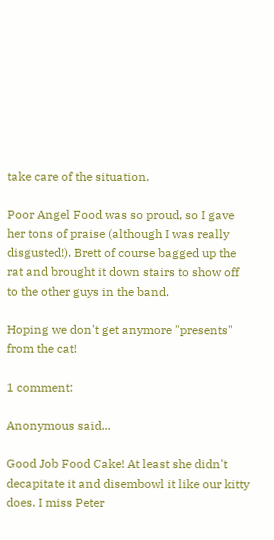take care of the situation.

Poor Angel Food was so proud, so I gave her tons of praise (although I was really disgusted!). Brett of course bagged up the rat and brought it down stairs to show off to the other guys in the band.

Hoping we don't get anymore "presents" from the cat!

1 comment:

Anonymous said...

Good Job Food Cake! At least she didn't decapitate it and disembowl it like our kitty does. I miss Peter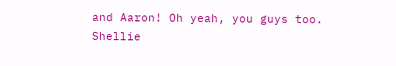and Aaron! Oh yeah, you guys too. Shellie